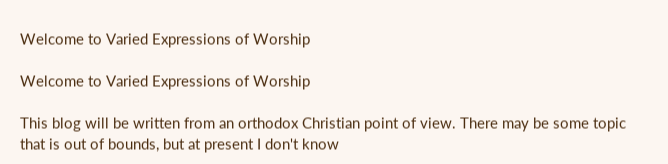Welcome to Varied Expressions of Worship

Welcome to Varied Expressions of Worship

This blog will be written from an orthodox Christian point of view. There may be some topic that is out of bounds, but at present I don't know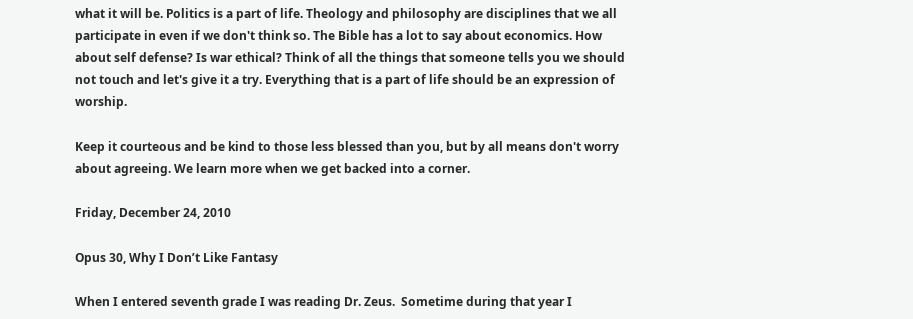what it will be. Politics is a part of life. Theology and philosophy are disciplines that we all participate in even if we don't think so. The Bible has a lot to say about economics. How about self defense? Is war ethical? Think of all the things that someone tells you we should not touch and let's give it a try. Everything that is a part of life should be an expression of worship.

Keep it courteous and be kind to those less blessed than you, but by all means don't worry about agreeing. We learn more when we get backed into a corner.

Friday, December 24, 2010

Opus 30, Why I Don’t Like Fantasy

When I entered seventh grade I was reading Dr. Zeus.  Sometime during that year I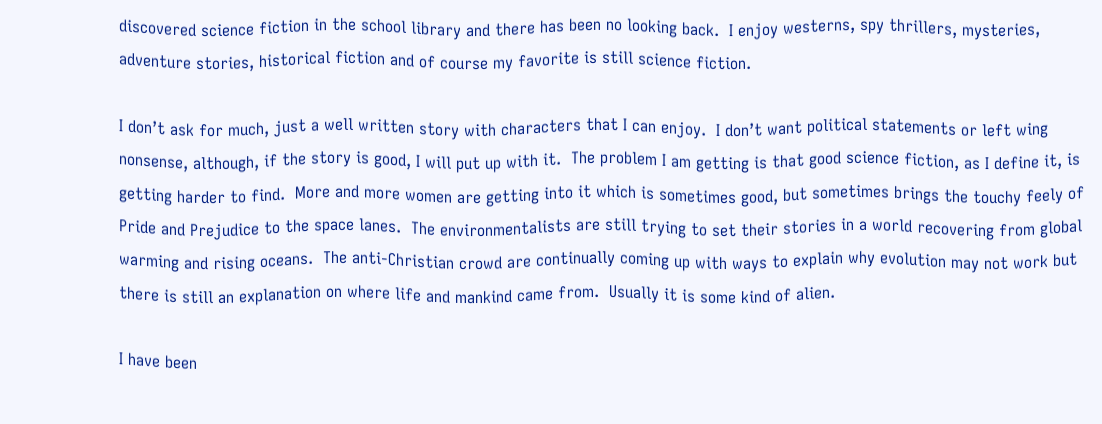discovered science fiction in the school library and there has been no looking back.  I enjoy westerns, spy thrillers, mysteries, adventure stories, historical fiction and of course my favorite is still science fiction.

I don’t ask for much, just a well written story with characters that I can enjoy.  I don’t want political statements or left wing nonsense, although, if the story is good, I will put up with it.  The problem I am getting is that good science fiction, as I define it, is getting harder to find.  More and more women are getting into it which is sometimes good, but sometimes brings the touchy feely of Pride and Prejudice to the space lanes.  The environmentalists are still trying to set their stories in a world recovering from global warming and rising oceans.  The anti-Christian crowd are continually coming up with ways to explain why evolution may not work but there is still an explanation on where life and mankind came from.  Usually it is some kind of alien.

I have been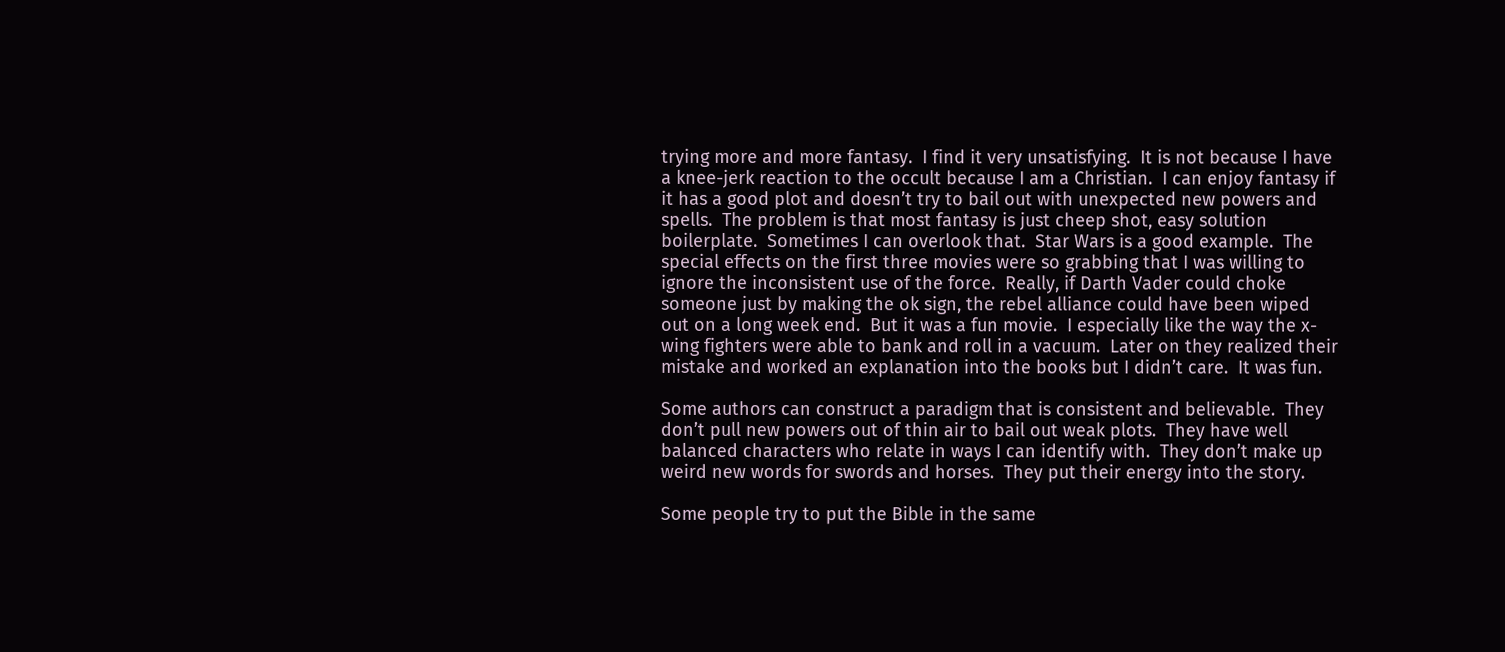trying more and more fantasy.  I find it very unsatisfying.  It is not because I have a knee-jerk reaction to the occult because I am a Christian.  I can enjoy fantasy if it has a good plot and doesn’t try to bail out with unexpected new powers and spells.  The problem is that most fantasy is just cheep shot, easy solution boilerplate.  Sometimes I can overlook that.  Star Wars is a good example.  The special effects on the first three movies were so grabbing that I was willing to ignore the inconsistent use of the force.  Really, if Darth Vader could choke someone just by making the ok sign, the rebel alliance could have been wiped out on a long week end.  But it was a fun movie.  I especially like the way the x-wing fighters were able to bank and roll in a vacuum.  Later on they realized their mistake and worked an explanation into the books but I didn’t care.  It was fun.

Some authors can construct a paradigm that is consistent and believable.  They don’t pull new powers out of thin air to bail out weak plots.  They have well balanced characters who relate in ways I can identify with.  They don’t make up weird new words for swords and horses.  They put their energy into the story.

Some people try to put the Bible in the same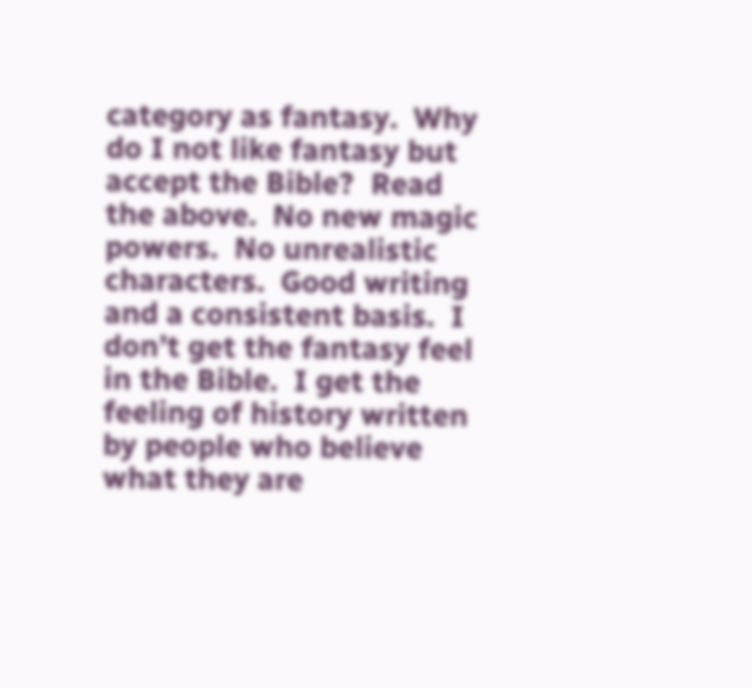category as fantasy.  Why do I not like fantasy but accept the Bible?  Read the above.  No new magic powers.  No unrealistic characters.  Good writing and a consistent basis.  I don’t get the fantasy feel in the Bible.  I get the feeling of history written by people who believe what they are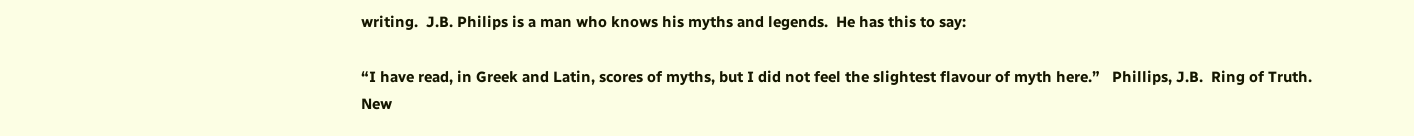writing.  J.B. Philips is a man who knows his myths and legends.  He has this to say:

“I have read, in Greek and Latin, scores of myths, but I did not feel the slightest flavour of myth here.”   Phillips, J.B.  Ring of Truth.  New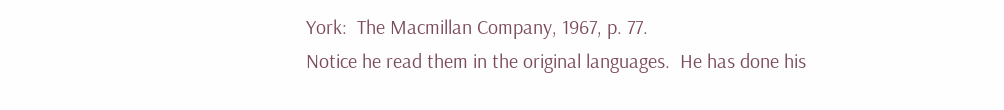York:  The Macmillan Company, 1967, p. 77.
Notice he read them in the original languages.  He has done his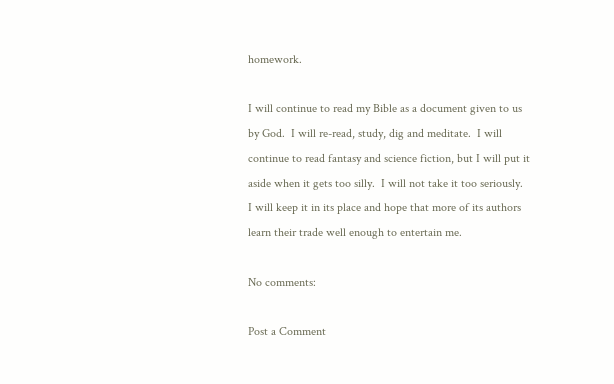homework.

I will continue to read my Bible as a document given to us by God.  I will re-read, study, dig and meditate.  I will continue to read fantasy and science fiction, but I will put it aside when it gets too silly.  I will not take it too seriously.  I will keep it in its place and hope that more of its authors learn their trade well enough to entertain me.

No comments:

Post a Comment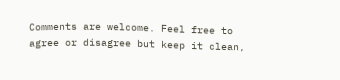Comments are welcome. Feel free to agree or disagree but keep it clean,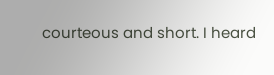courteous and short. I heard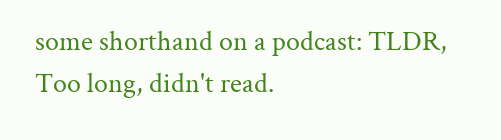some shorthand on a podcast: TLDR, Too long, didn't read.